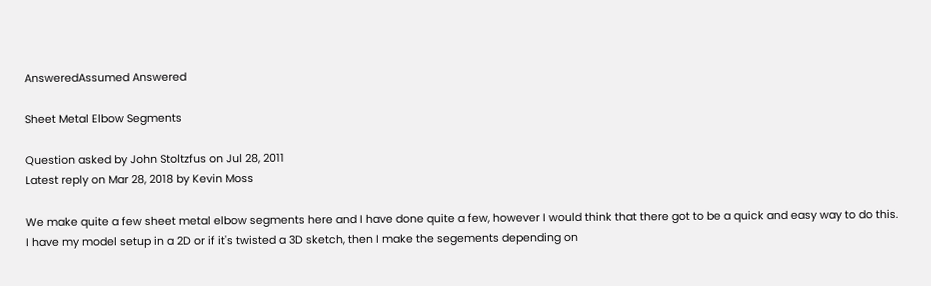AnsweredAssumed Answered

Sheet Metal Elbow Segments

Question asked by John Stoltzfus on Jul 28, 2011
Latest reply on Mar 28, 2018 by Kevin Moss

We make quite a few sheet metal elbow segments here and I have done quite a few, however I would think that there got to be a quick and easy way to do this.  I have my model setup in a 2D or if it's twisted a 3D sketch, then I make the segements depending on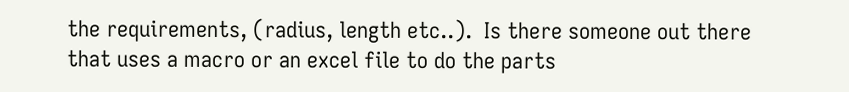the requirements, (radius, length etc..).  Is there someone out there that uses a macro or an excel file to do the parts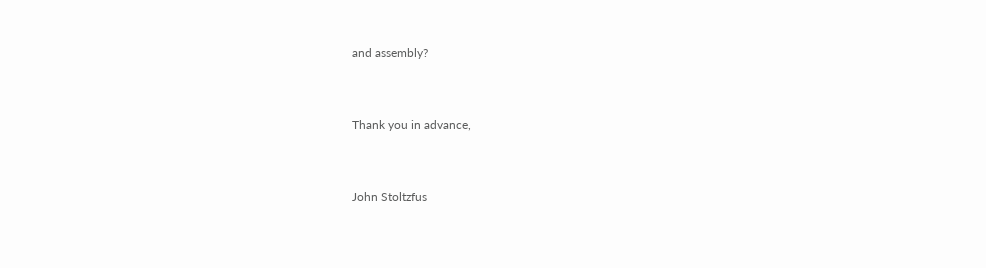and assembly?


Thank you in advance,


John Stoltzfus